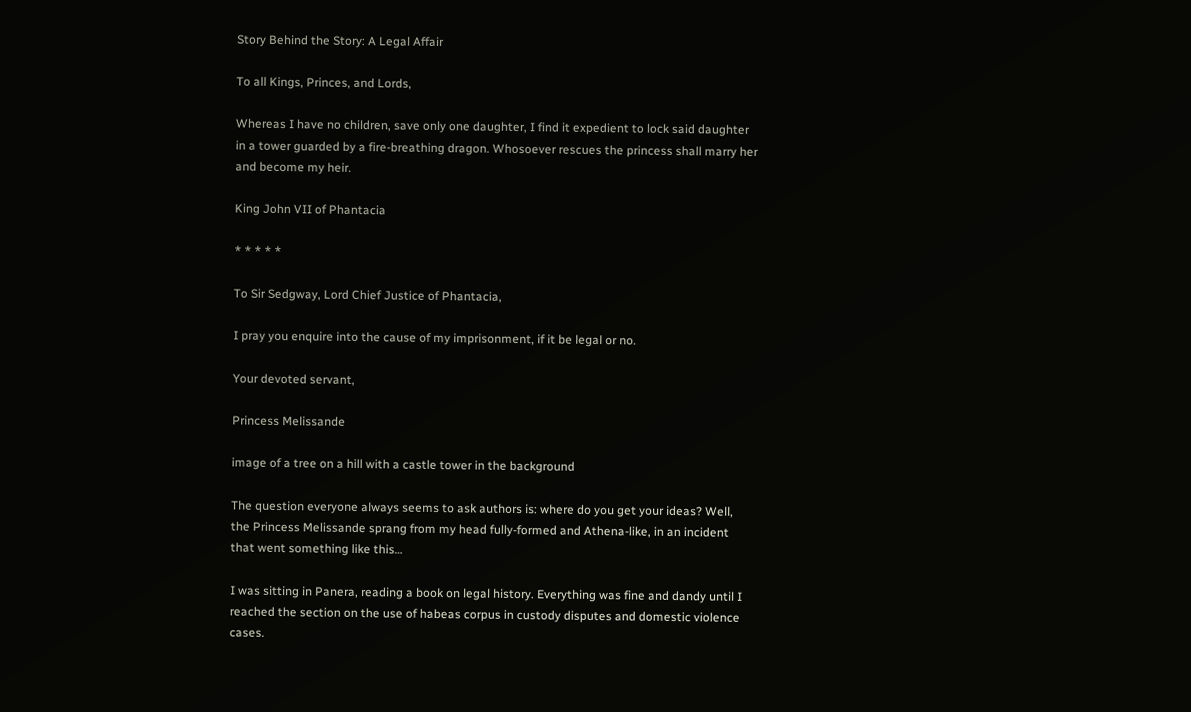Story Behind the Story: A Legal Affair

To all Kings, Princes, and Lords,

Whereas I have no children, save only one daughter, I find it expedient to lock said daughter in a tower guarded by a fire-breathing dragon. Whosoever rescues the princess shall marry her and become my heir.

King John VII of Phantacia

* * * * *

To Sir Sedgway, Lord Chief Justice of Phantacia,

I pray you enquire into the cause of my imprisonment, if it be legal or no.

Your devoted servant,

Princess Melissande

image of a tree on a hill with a castle tower in the background

The question everyone always seems to ask authors is: where do you get your ideas? Well, the Princess Melissande sprang from my head fully-formed and Athena-like, in an incident that went something like this…

I was sitting in Panera, reading a book on legal history. Everything was fine and dandy until I reached the section on the use of habeas corpus in custody disputes and domestic violence cases.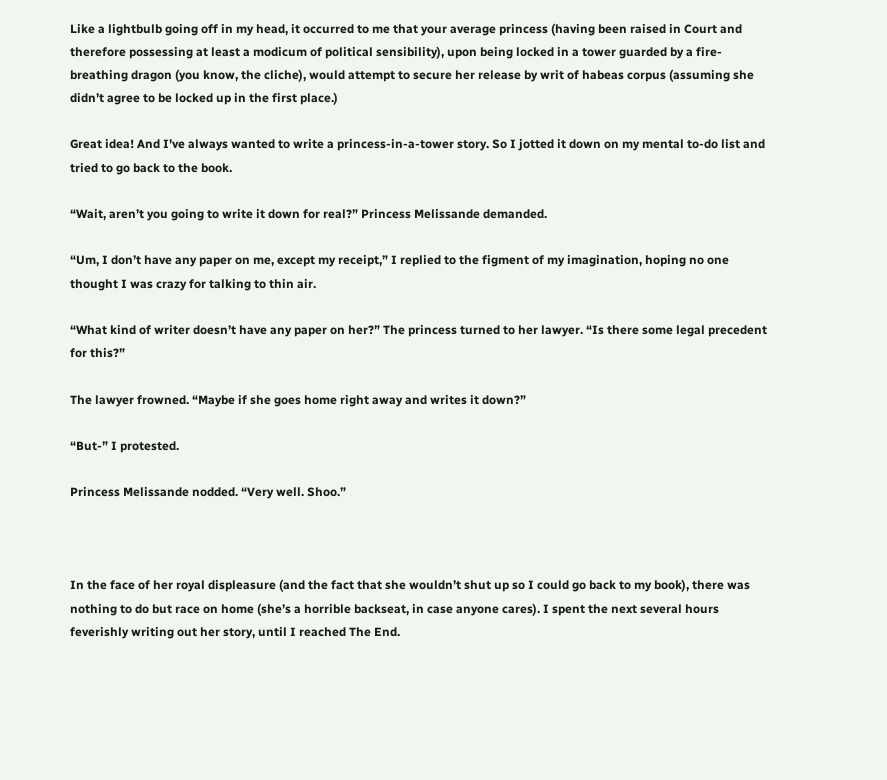Like a lightbulb going off in my head, it occurred to me that your average princess (having been raised in Court and therefore possessing at least a modicum of political sensibility), upon being locked in a tower guarded by a fire-breathing dragon (you know, the cliche), would attempt to secure her release by writ of habeas corpus (assuming she didn’t agree to be locked up in the first place.)

Great idea! And I’ve always wanted to write a princess-in-a-tower story. So I jotted it down on my mental to-do list and tried to go back to the book.

“Wait, aren’t you going to write it down for real?” Princess Melissande demanded.

“Um, I don’t have any paper on me, except my receipt,” I replied to the figment of my imagination, hoping no one thought I was crazy for talking to thin air.

“What kind of writer doesn’t have any paper on her?” The princess turned to her lawyer. “Is there some legal precedent for this?”

The lawyer frowned. “Maybe if she goes home right away and writes it down?”

“But-” I protested.

Princess Melissande nodded. “Very well. Shoo.”



In the face of her royal displeasure (and the fact that she wouldn’t shut up so I could go back to my book), there was nothing to do but race on home (she’s a horrible backseat, in case anyone cares). I spent the next several hours feverishly writing out her story, until I reached The End.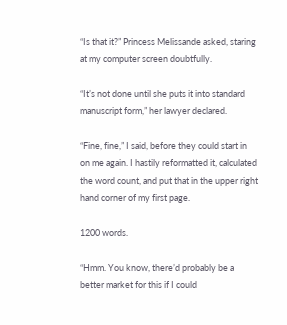“Is that it?” Princess Melissande asked, staring at my computer screen doubtfully.

“It’s not done until she puts it into standard manuscript form,” her lawyer declared.

“Fine, fine,” I said, before they could start in on me again. I hastily reformatted it, calculated the word count, and put that in the upper right hand corner of my first page.

1200 words.

“Hmm. You know, there’d probably be a better market for this if I could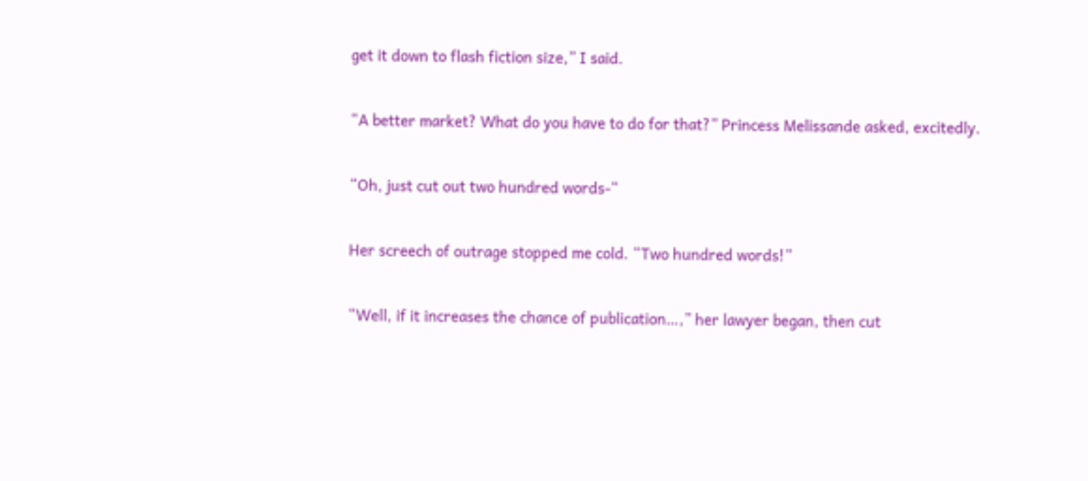get it down to flash fiction size,” I said.

“A better market? What do you have to do for that?” Princess Melissande asked, excitedly.

“Oh, just cut out two hundred words-“

Her screech of outrage stopped me cold. “Two hundred words!”

“Well, if it increases the chance of publication…,” her lawyer began, then cut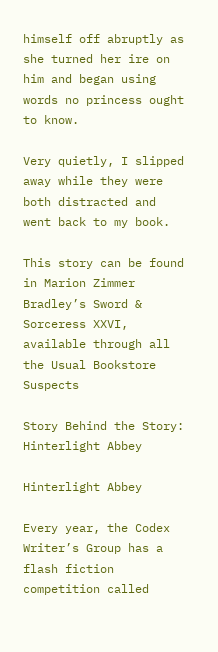himself off abruptly as she turned her ire on him and began using words no princess ought to know.

Very quietly, I slipped away while they were both distracted and went back to my book.

This story can be found in Marion Zimmer Bradley’s Sword & Sorceress XXVI, available through all the Usual Bookstore Suspects

Story Behind the Story: Hinterlight Abbey

Hinterlight Abbey

Every year, the Codex Writer’s Group has a flash fiction competition called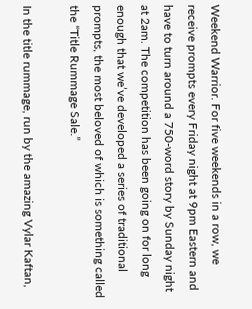Weekend Warrior. For five weekends in a row, we receive prompts every Friday night at 9pm Eastern and have to turn around a 750-word story by Sunday night at 2am. The competition has been going on for long enough that we’ve developed a series of traditional prompts, the most beloved of which is something called the “Title Rummage Sale.”

In the title rummage, run by the amazing Vylar Kaftan,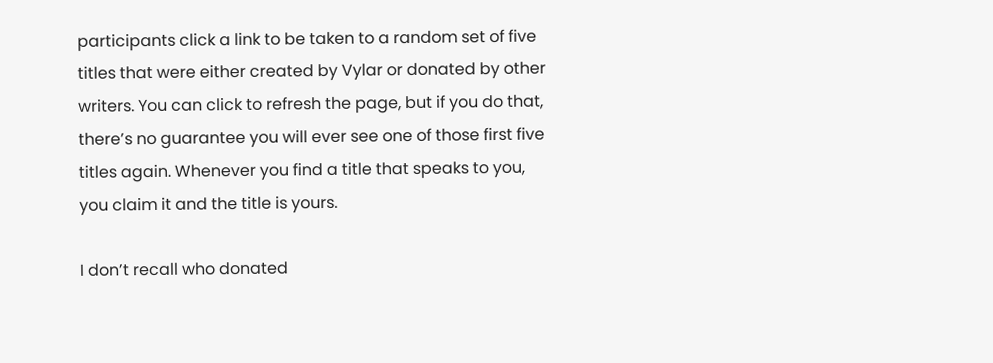participants click a link to be taken to a random set of five titles that were either created by Vylar or donated by other writers. You can click to refresh the page, but if you do that, there’s no guarantee you will ever see one of those first five titles again. Whenever you find a title that speaks to you, you claim it and the title is yours.

I don’t recall who donated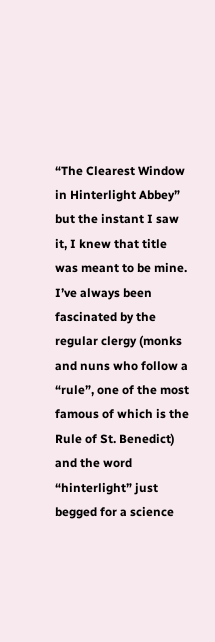“The Clearest Window in Hinterlight Abbey” but the instant I saw it, I knew that title was meant to be mine. I’ve always been fascinated by the regular clergy (monks and nuns who follow a “rule”, one of the most famous of which is the Rule of St. Benedict) and the word “hinterlight” just begged for a science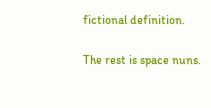fictional definition.

The rest is space nuns.